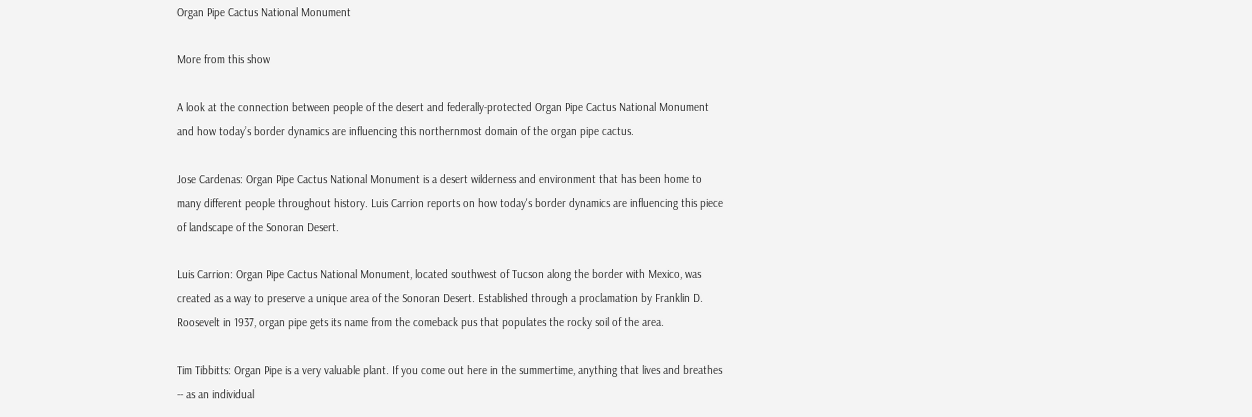Organ Pipe Cactus National Monument

More from this show

A look at the connection between people of the desert and federally-protected Organ Pipe Cactus National Monument and how today’s border dynamics are influencing this northernmost domain of the organ pipe cactus.

Jose Cardenas: Organ Pipe Cactus National Monument is a desert wilderness and environment that has been home to many different people throughout history. Luis Carrion reports on how today's border dynamics are influencing this piece of landscape of the Sonoran Desert.

Luis Carrion: Organ Pipe Cactus National Monument, located southwest of Tucson along the border with Mexico, was created as a way to preserve a unique area of the Sonoran Desert. Established through a proclamation by Franklin D. Roosevelt in 1937, organ pipe gets its name from the comeback pus that populates the rocky soil of the area.

Tim Tibbitts: Organ Pipe is a very valuable plant. If you come out here in the summertime, anything that lives and breathes -- as an individual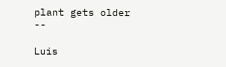plant gets older --

Luis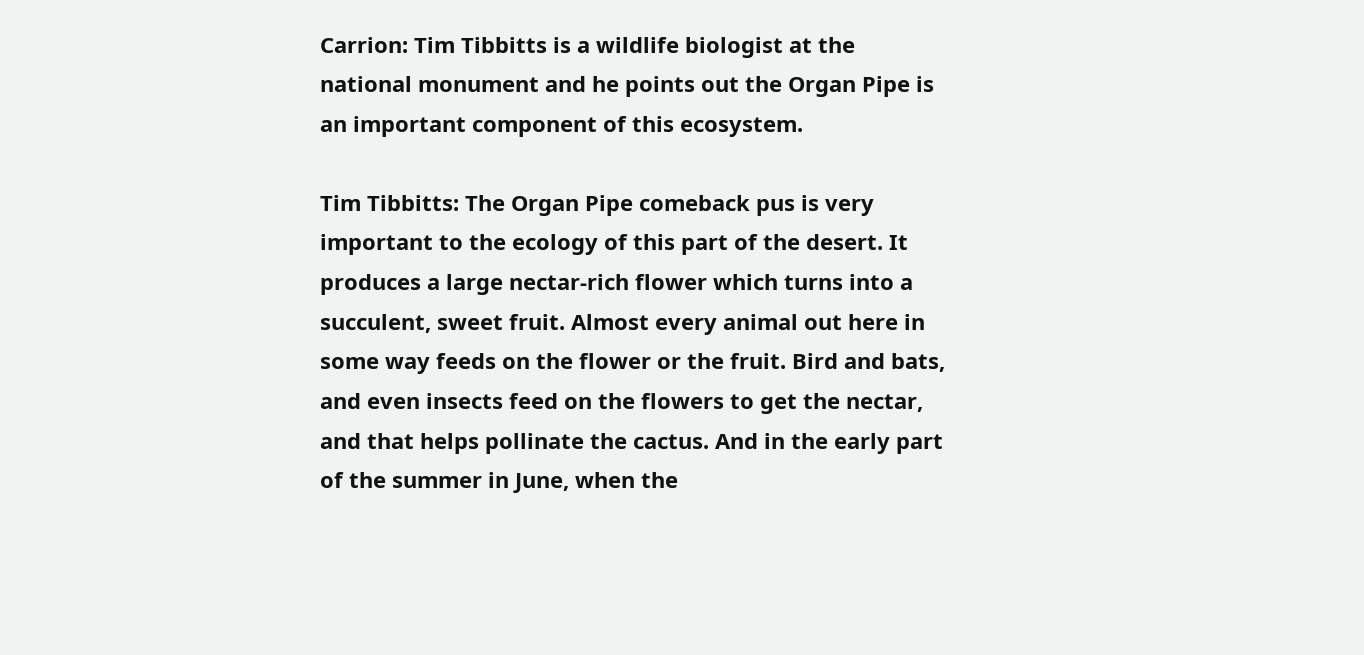Carrion: Tim Tibbitts is a wildlife biologist at the national monument and he points out the Organ Pipe is an important component of this ecosystem.

Tim Tibbitts: The Organ Pipe comeback pus is very important to the ecology of this part of the desert. It produces a large nectar-rich flower which turns into a succulent, sweet fruit. Almost every animal out here in some way feeds on the flower or the fruit. Bird and bats, and even insects feed on the flowers to get the nectar, and that helps pollinate the cactus. And in the early part of the summer in June, when the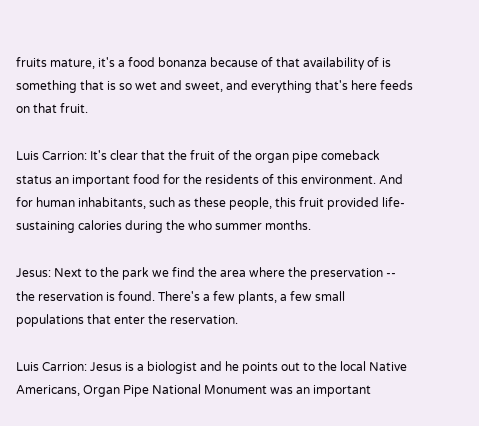fruits mature, it's a food bonanza because of that availability of is something that is so wet and sweet, and everything that's here feeds on that fruit.

Luis Carrion: It's clear that the fruit of the organ pipe comeback status an important food for the residents of this environment. And for human inhabitants, such as these people, this fruit provided life-sustaining calories during the who summer months.

Jesus: Next to the park we find the area where the preservation -- the reservation is found. There's a few plants, a few small populations that enter the reservation.

Luis Carrion: Jesus is a biologist and he points out to the local Native Americans, Organ Pipe National Monument was an important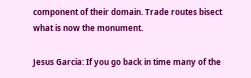component of their domain. Trade routes bisect what is now the monument.

Jesus Garcia: If you go back in time many of the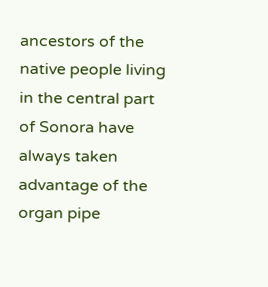ancestors of the native people living in the central part of Sonora have always taken advantage of the organ pipe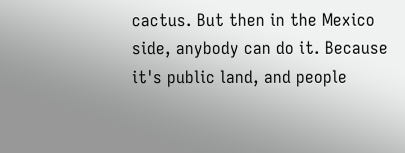cactus. But then in the Mexico side, anybody can do it. Because it's public land, and people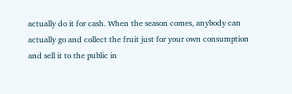actually do it for cash. When the season comes, anybody can actually go and collect the fruit just for your own consumption and sell it to the public in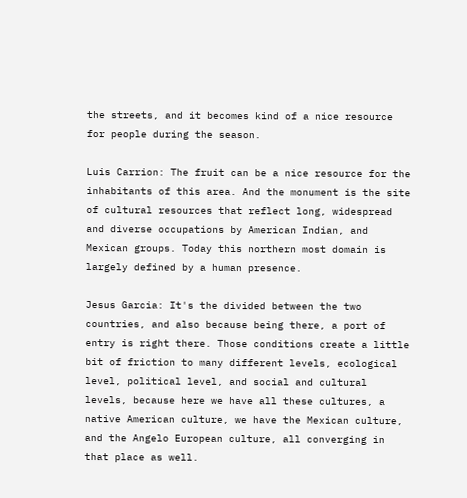the streets, and it becomes kind of a nice resource for people during the season.

Luis Carrion: The fruit can be a nice resource for the inhabitants of this area. And the monument is the site of cultural resources that reflect long, widespread and diverse occupations by American Indian, and Mexican groups. Today this northern most domain is largely defined by a human presence.

Jesus Garcia: It's the divided between the two countries, and also because being there, a port of entry is right there. Those conditions create a little bit of friction to many different levels, ecological level, political level, and social and cultural levels, because here we have all these cultures, a native American culture, we have the Mexican culture, and the Angelo European culture, all converging in that place as well.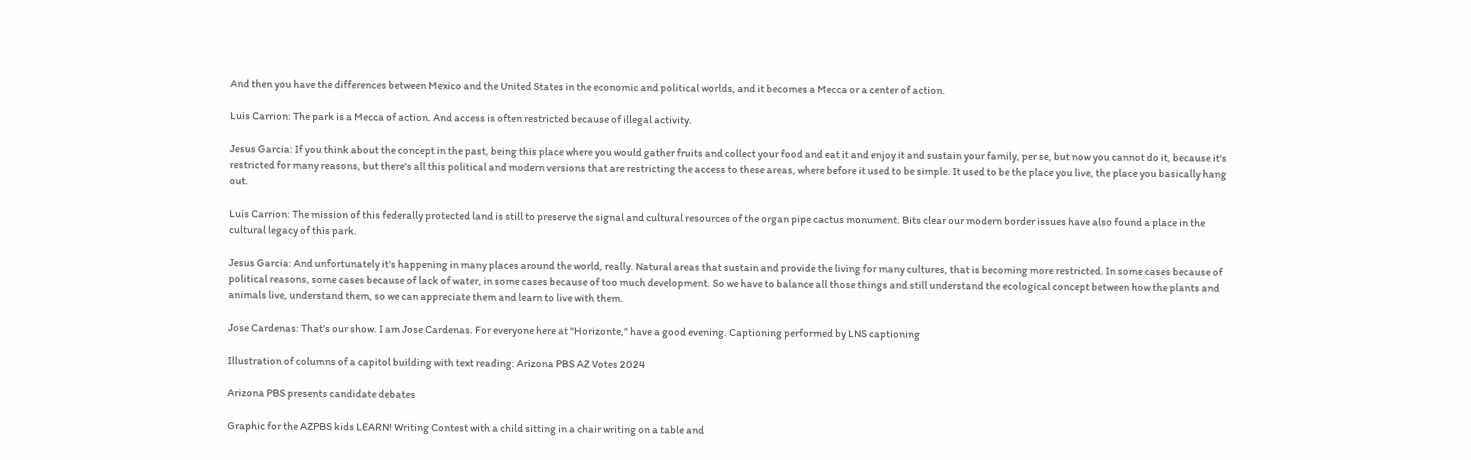And then you have the differences between Mexico and the United States in the economic and political worlds, and it becomes a Mecca or a center of action.

Luis Carrion: The park is a Mecca of action. And access is often restricted because of illegal activity.

Jesus Garcia: If you think about the concept in the past, being this place where you would gather fruits and collect your food and eat it and enjoy it and sustain your family, per se, but now you cannot do it, because it's restricted for many reasons, but there's all this political and modern versions that are restricting the access to these areas, where before it used to be simple. It used to be the place you live, the place you basically hang out.

Luis Carrion: The mission of this federally protected land is still to preserve the signal and cultural resources of the organ pipe cactus monument. Bits clear our modern border issues have also found a place in the cultural legacy of this park.

Jesus Garcia: And unfortunately it's happening in many places around the world, really. Natural areas that sustain and provide the living for many cultures, that is becoming more restricted. In some cases because of political reasons, some cases because of lack of water, in some cases because of too much development. So we have to balance all those things and still understand the ecological concept between how the plants and animals live, understand them, so we can appreciate them and learn to live with them.

Jose Cardenas: That's our show. I am Jose Cardenas. For everyone here at "Horizonte," have a good evening. Captioning performed by LNS captioning

Illustration of columns of a capitol building with text reading: Arizona PBS AZ Votes 2024

Arizona PBS presents candidate debates

Graphic for the AZPBS kids LEARN! Writing Contest with a child sitting in a chair writing on a table and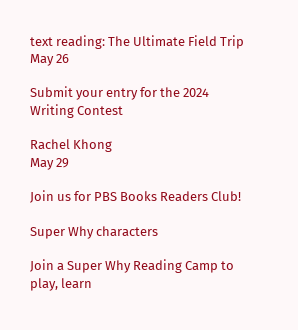text reading: The Ultimate Field Trip
May 26

Submit your entry for the 2024 Writing Contest

Rachel Khong
May 29

Join us for PBS Books Readers Club!

Super Why characters

Join a Super Why Reading Camp to play, learn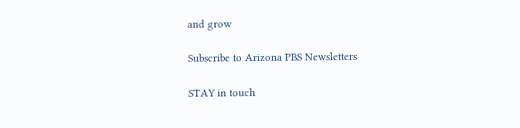and grow

Subscribe to Arizona PBS Newsletters

STAY in touch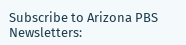Subscribe to Arizona PBS Newsletters: